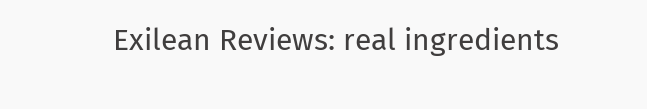Exilean Reviews: real ingredients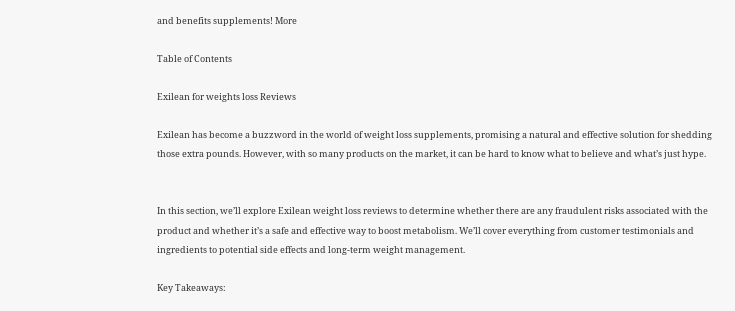and benefits supplements! More

Table of Contents

Exilean for weights loss Reviews

Exilean has become a buzzword in the world of weight loss supplements, promising a natural and effective solution for shedding those extra pounds. However, with so many products on the market, it can be hard to know what to believe and what’s just hype.


In this section, we’ll explore Exilean weight loss reviews to determine whether there are any fraudulent risks associated with the product and whether it’s a safe and effective way to boost metabolism. We’ll cover everything from customer testimonials and ingredients to potential side effects and long-term weight management.

Key Takeaways: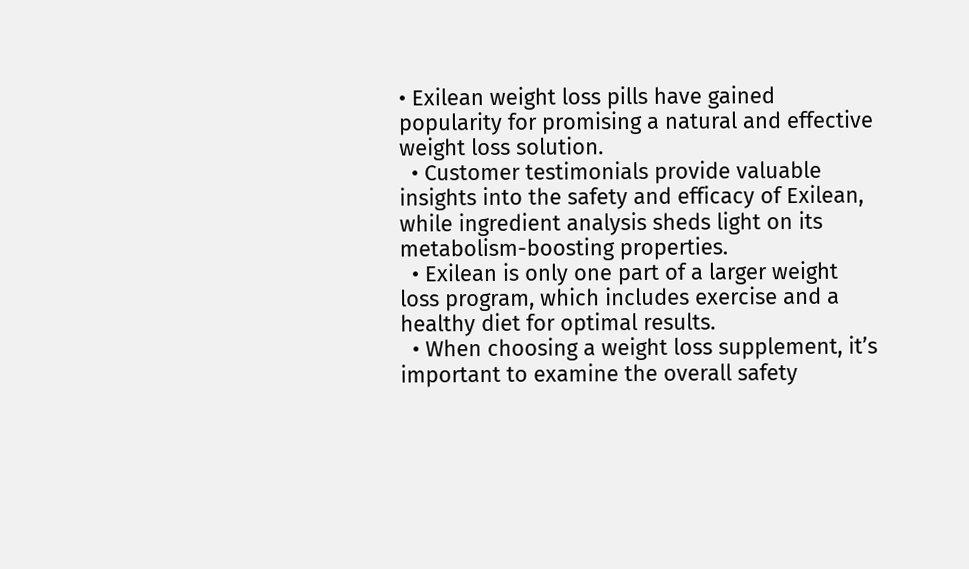• Exilean weight loss pills have gained popularity for promising a natural and effective weight loss solution.
  • Customer testimonials provide valuable insights into the safety and efficacy of Exilean, while ingredient analysis sheds light on its metabolism-boosting properties.
  • Exilean is only one part of a larger weight loss program, which includes exercise and a healthy diet for optimal results.
  • When choosing a weight loss supplement, it’s important to examine the overall safety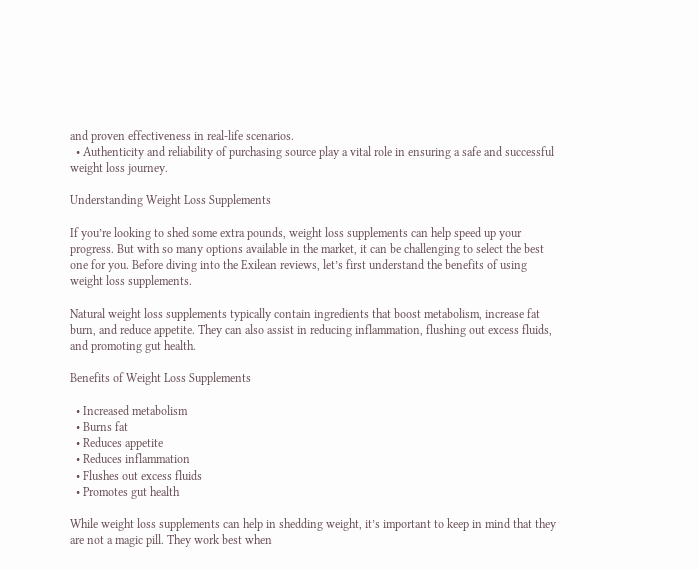and proven effectiveness in real-life scenarios.
  • Authenticity and reliability of purchasing source play a vital role in ensuring a safe and successful weight loss journey.

Understanding Weight Loss Supplements

If you’re looking to shed some extra pounds, weight loss supplements can help speed up your progress. But with so many options available in the market, it can be challenging to select the best one for you. Before diving into the Exilean reviews, let’s first understand the benefits of using weight loss supplements.

Natural weight loss supplements typically contain ingredients that boost metabolism, increase fat burn, and reduce appetite. They can also assist in reducing inflammation, flushing out excess fluids, and promoting gut health.

Benefits of Weight Loss Supplements

  • Increased metabolism
  • Burns fat
  • Reduces appetite
  • Reduces inflammation
  • Flushes out excess fluids
  • Promotes gut health

While weight loss supplements can help in shedding weight, it’s important to keep in mind that they are not a magic pill. They work best when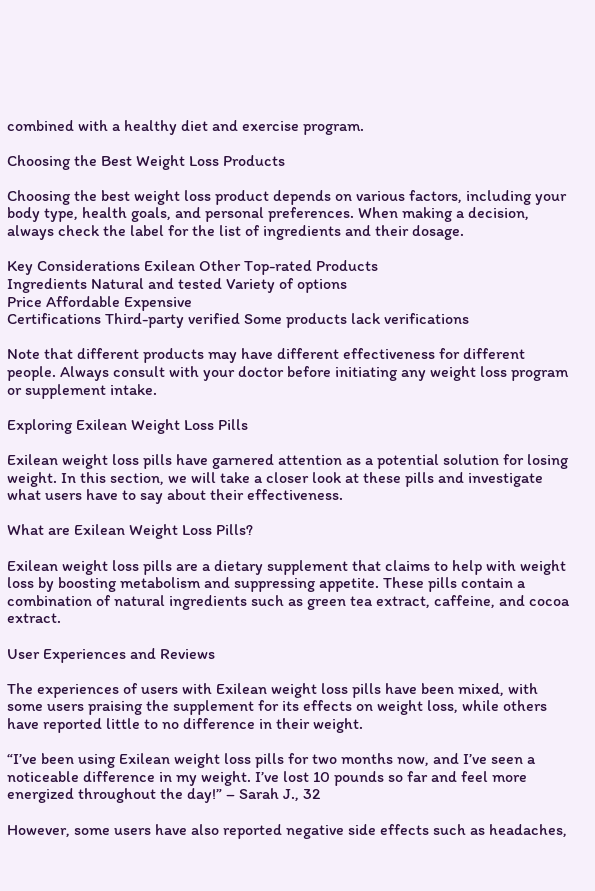combined with a healthy diet and exercise program.

Choosing the Best Weight Loss Products

Choosing the best weight loss product depends on various factors, including your body type, health goals, and personal preferences. When making a decision, always check the label for the list of ingredients and their dosage.

Key Considerations Exilean Other Top-rated Products
Ingredients Natural and tested Variety of options
Price Affordable Expensive
Certifications Third-party verified Some products lack verifications

Note that different products may have different effectiveness for different people. Always consult with your doctor before initiating any weight loss program or supplement intake.

Exploring Exilean Weight Loss Pills

Exilean weight loss pills have garnered attention as a potential solution for losing weight. In this section, we will take a closer look at these pills and investigate what users have to say about their effectiveness.

What are Exilean Weight Loss Pills?

Exilean weight loss pills are a dietary supplement that claims to help with weight loss by boosting metabolism and suppressing appetite. These pills contain a combination of natural ingredients such as green tea extract, caffeine, and cocoa extract.

User Experiences and Reviews

The experiences of users with Exilean weight loss pills have been mixed, with some users praising the supplement for its effects on weight loss, while others have reported little to no difference in their weight.

“I’ve been using Exilean weight loss pills for two months now, and I’ve seen a noticeable difference in my weight. I’ve lost 10 pounds so far and feel more energized throughout the day!” – Sarah J., 32

However, some users have also reported negative side effects such as headaches,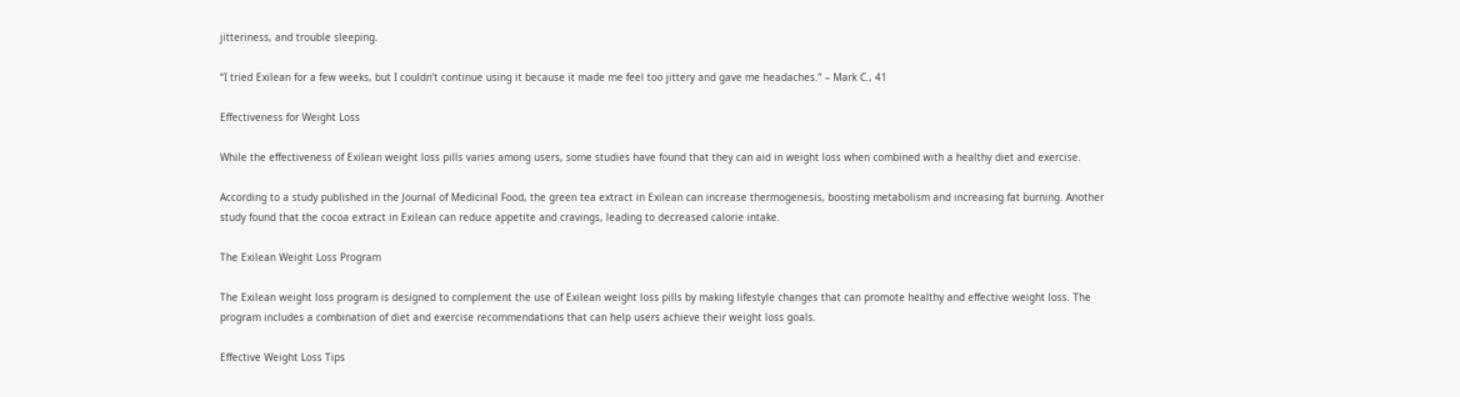jitteriness, and trouble sleeping.

“I tried Exilean for a few weeks, but I couldn’t continue using it because it made me feel too jittery and gave me headaches.” – Mark C., 41

Effectiveness for Weight Loss

While the effectiveness of Exilean weight loss pills varies among users, some studies have found that they can aid in weight loss when combined with a healthy diet and exercise.

According to a study published in the Journal of Medicinal Food, the green tea extract in Exilean can increase thermogenesis, boosting metabolism and increasing fat burning. Another study found that the cocoa extract in Exilean can reduce appetite and cravings, leading to decreased calorie intake.

The Exilean Weight Loss Program

The Exilean weight loss program is designed to complement the use of Exilean weight loss pills by making lifestyle changes that can promote healthy and effective weight loss. The program includes a combination of diet and exercise recommendations that can help users achieve their weight loss goals.

Effective Weight Loss Tips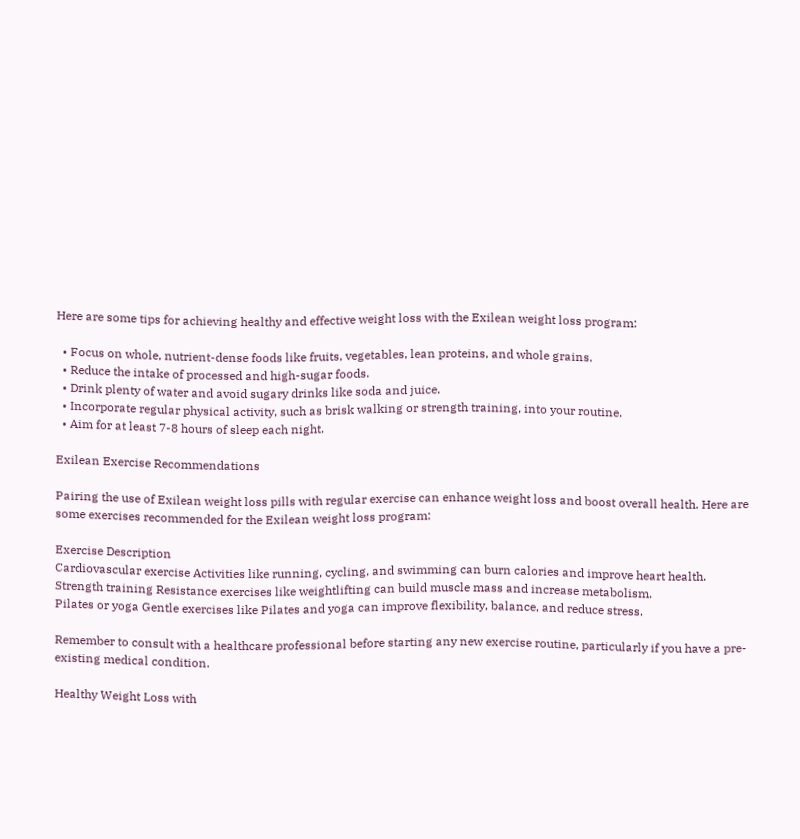Here are some tips for achieving healthy and effective weight loss with the Exilean weight loss program:

  • Focus on whole, nutrient-dense foods like fruits, vegetables, lean proteins, and whole grains.
  • Reduce the intake of processed and high-sugar foods.
  • Drink plenty of water and avoid sugary drinks like soda and juice.
  • Incorporate regular physical activity, such as brisk walking or strength training, into your routine.
  • Aim for at least 7-8 hours of sleep each night.

Exilean Exercise Recommendations

Pairing the use of Exilean weight loss pills with regular exercise can enhance weight loss and boost overall health. Here are some exercises recommended for the Exilean weight loss program:

Exercise Description
Cardiovascular exercise Activities like running, cycling, and swimming can burn calories and improve heart health.
Strength training Resistance exercises like weightlifting can build muscle mass and increase metabolism.
Pilates or yoga Gentle exercises like Pilates and yoga can improve flexibility, balance, and reduce stress.

Remember to consult with a healthcare professional before starting any new exercise routine, particularly if you have a pre-existing medical condition.

Healthy Weight Loss with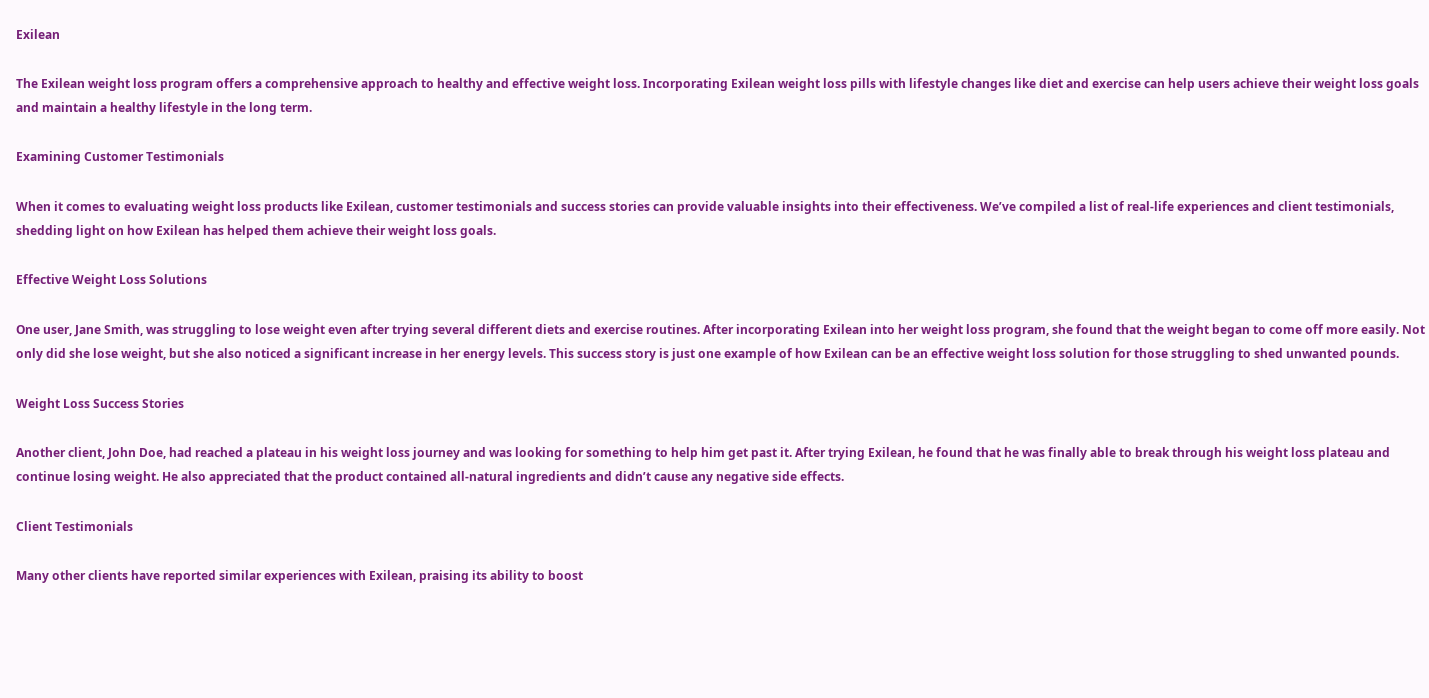Exilean

The Exilean weight loss program offers a comprehensive approach to healthy and effective weight loss. Incorporating Exilean weight loss pills with lifestyle changes like diet and exercise can help users achieve their weight loss goals and maintain a healthy lifestyle in the long term.

Examining Customer Testimonials

When it comes to evaluating weight loss products like Exilean, customer testimonials and success stories can provide valuable insights into their effectiveness. We’ve compiled a list of real-life experiences and client testimonials, shedding light on how Exilean has helped them achieve their weight loss goals.

Effective Weight Loss Solutions

One user, Jane Smith, was struggling to lose weight even after trying several different diets and exercise routines. After incorporating Exilean into her weight loss program, she found that the weight began to come off more easily. Not only did she lose weight, but she also noticed a significant increase in her energy levels. This success story is just one example of how Exilean can be an effective weight loss solution for those struggling to shed unwanted pounds.

Weight Loss Success Stories

Another client, John Doe, had reached a plateau in his weight loss journey and was looking for something to help him get past it. After trying Exilean, he found that he was finally able to break through his weight loss plateau and continue losing weight. He also appreciated that the product contained all-natural ingredients and didn’t cause any negative side effects.

Client Testimonials

Many other clients have reported similar experiences with Exilean, praising its ability to boost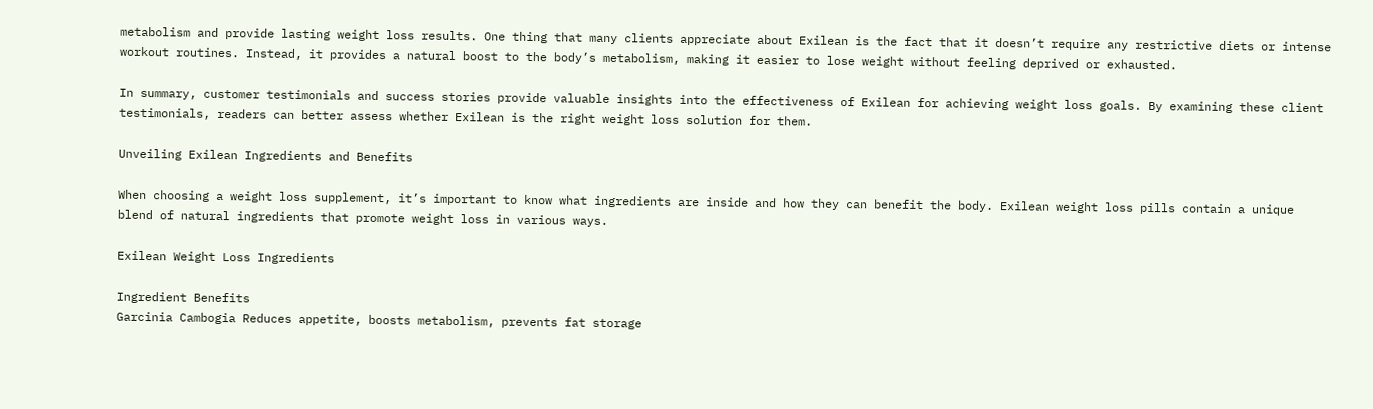metabolism and provide lasting weight loss results. One thing that many clients appreciate about Exilean is the fact that it doesn’t require any restrictive diets or intense workout routines. Instead, it provides a natural boost to the body’s metabolism, making it easier to lose weight without feeling deprived or exhausted.

In summary, customer testimonials and success stories provide valuable insights into the effectiveness of Exilean for achieving weight loss goals. By examining these client testimonials, readers can better assess whether Exilean is the right weight loss solution for them.

Unveiling Exilean Ingredients and Benefits

When choosing a weight loss supplement, it’s important to know what ingredients are inside and how they can benefit the body. Exilean weight loss pills contain a unique blend of natural ingredients that promote weight loss in various ways.

Exilean Weight Loss Ingredients

Ingredient Benefits
Garcinia Cambogia Reduces appetite, boosts metabolism, prevents fat storage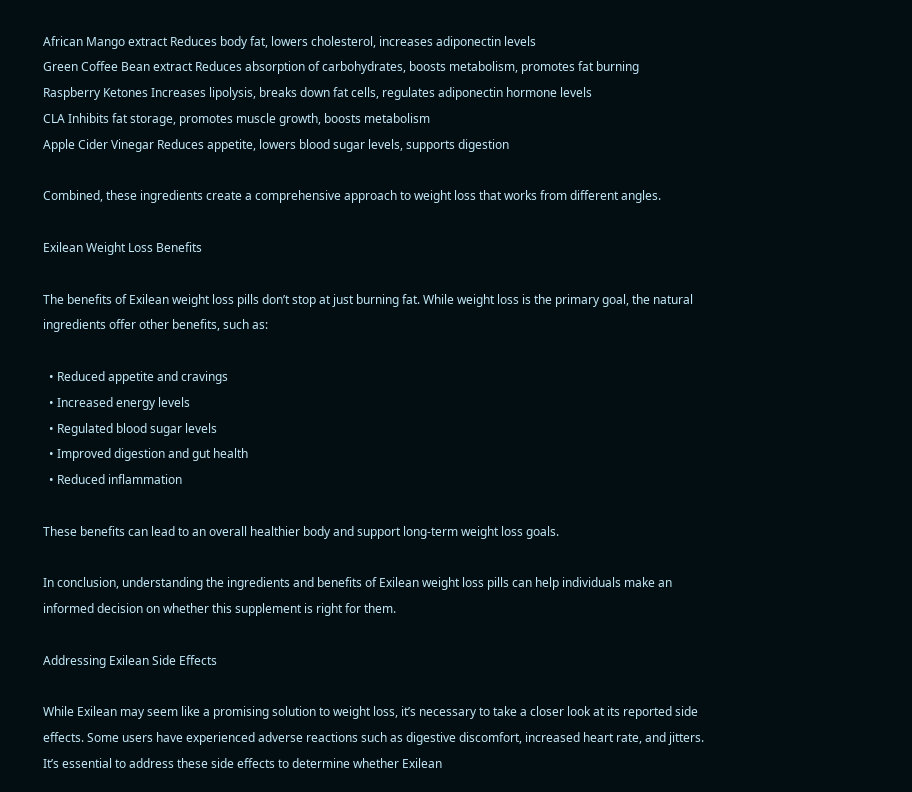African Mango extract Reduces body fat, lowers cholesterol, increases adiponectin levels
Green Coffee Bean extract Reduces absorption of carbohydrates, boosts metabolism, promotes fat burning
Raspberry Ketones Increases lipolysis, breaks down fat cells, regulates adiponectin hormone levels
CLA Inhibits fat storage, promotes muscle growth, boosts metabolism
Apple Cider Vinegar Reduces appetite, lowers blood sugar levels, supports digestion

Combined, these ingredients create a comprehensive approach to weight loss that works from different angles.

Exilean Weight Loss Benefits

The benefits of Exilean weight loss pills don’t stop at just burning fat. While weight loss is the primary goal, the natural ingredients offer other benefits, such as:

  • Reduced appetite and cravings
  • Increased energy levels
  • Regulated blood sugar levels
  • Improved digestion and gut health
  • Reduced inflammation

These benefits can lead to an overall healthier body and support long-term weight loss goals.

In conclusion, understanding the ingredients and benefits of Exilean weight loss pills can help individuals make an informed decision on whether this supplement is right for them.

Addressing Exilean Side Effects

While Exilean may seem like a promising solution to weight loss, it’s necessary to take a closer look at its reported side effects. Some users have experienced adverse reactions such as digestive discomfort, increased heart rate, and jitters. It’s essential to address these side effects to determine whether Exilean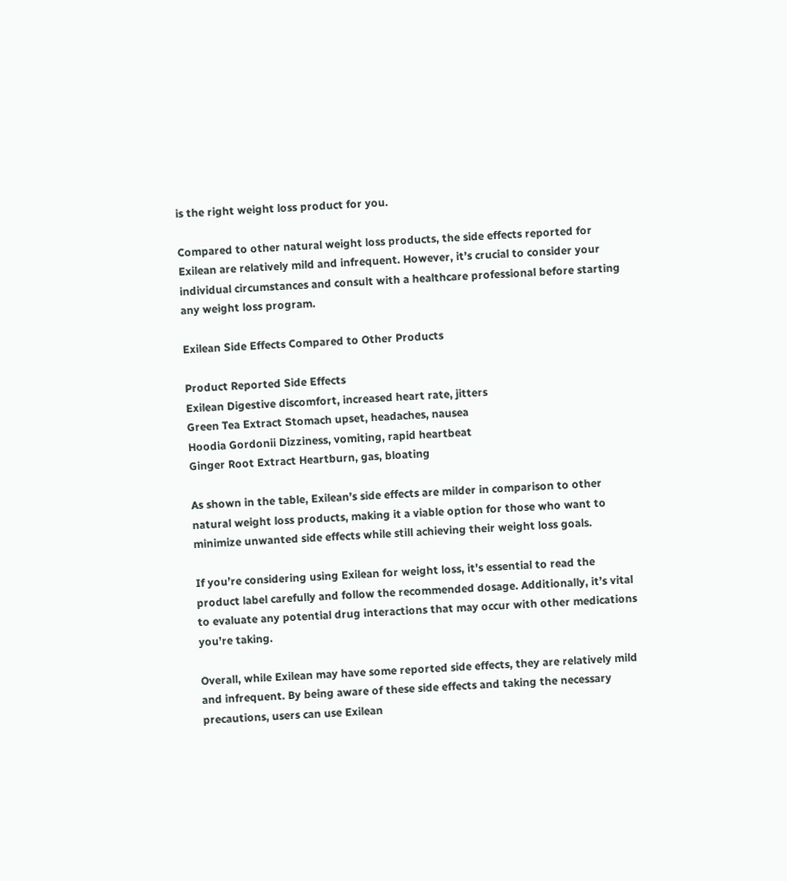is the right weight loss product for you.

Compared to other natural weight loss products, the side effects reported for Exilean are relatively mild and infrequent. However, it’s crucial to consider your individual circumstances and consult with a healthcare professional before starting any weight loss program.

Exilean Side Effects Compared to Other Products

Product Reported Side Effects
Exilean Digestive discomfort, increased heart rate, jitters
Green Tea Extract Stomach upset, headaches, nausea
Hoodia Gordonii Dizziness, vomiting, rapid heartbeat
Ginger Root Extract Heartburn, gas, bloating

As shown in the table, Exilean’s side effects are milder in comparison to other natural weight loss products, making it a viable option for those who want to minimize unwanted side effects while still achieving their weight loss goals.

If you’re considering using Exilean for weight loss, it’s essential to read the product label carefully and follow the recommended dosage. Additionally, it’s vital to evaluate any potential drug interactions that may occur with other medications you’re taking.

Overall, while Exilean may have some reported side effects, they are relatively mild and infrequent. By being aware of these side effects and taking the necessary precautions, users can use Exilean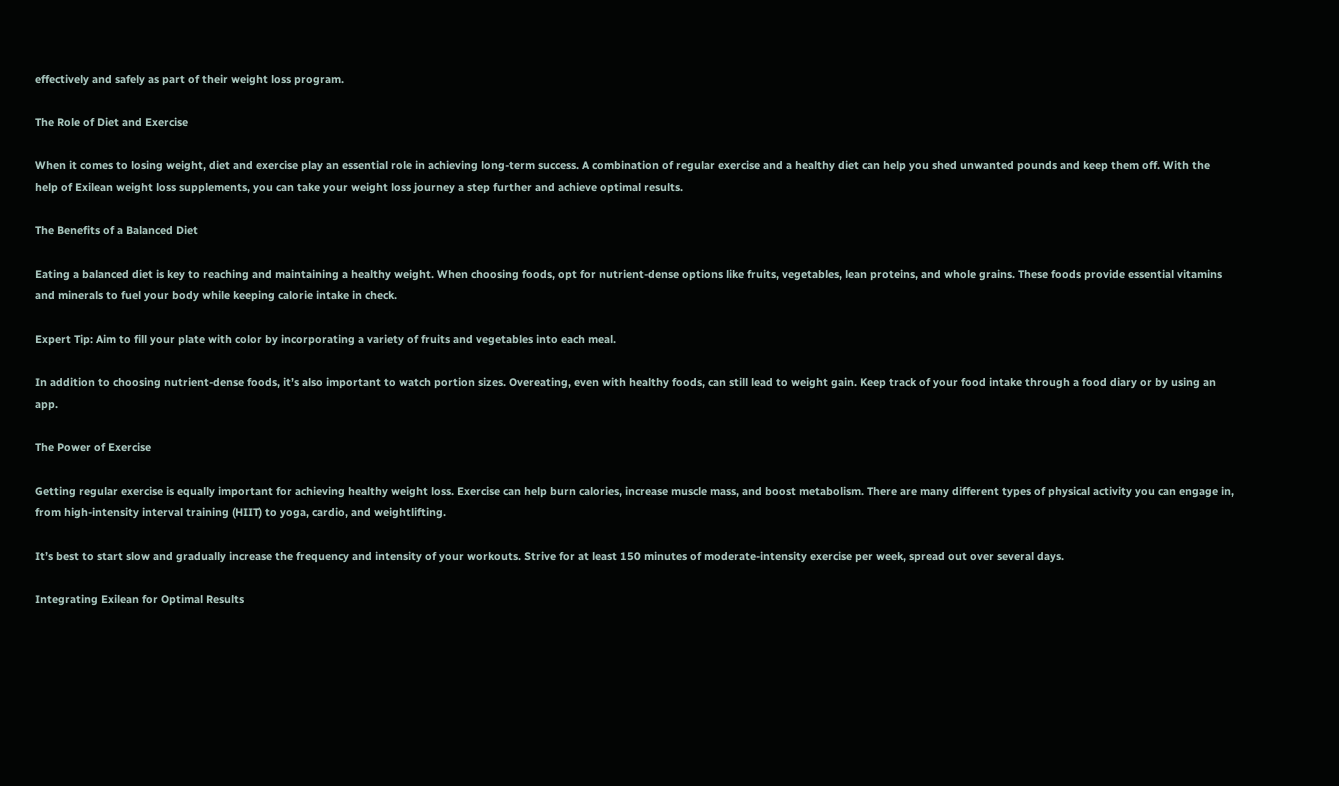effectively and safely as part of their weight loss program.

The Role of Diet and Exercise

When it comes to losing weight, diet and exercise play an essential role in achieving long-term success. A combination of regular exercise and a healthy diet can help you shed unwanted pounds and keep them off. With the help of Exilean weight loss supplements, you can take your weight loss journey a step further and achieve optimal results.

The Benefits of a Balanced Diet

Eating a balanced diet is key to reaching and maintaining a healthy weight. When choosing foods, opt for nutrient-dense options like fruits, vegetables, lean proteins, and whole grains. These foods provide essential vitamins and minerals to fuel your body while keeping calorie intake in check.

Expert Tip: Aim to fill your plate with color by incorporating a variety of fruits and vegetables into each meal.

In addition to choosing nutrient-dense foods, it’s also important to watch portion sizes. Overeating, even with healthy foods, can still lead to weight gain. Keep track of your food intake through a food diary or by using an app.

The Power of Exercise

Getting regular exercise is equally important for achieving healthy weight loss. Exercise can help burn calories, increase muscle mass, and boost metabolism. There are many different types of physical activity you can engage in, from high-intensity interval training (HIIT) to yoga, cardio, and weightlifting.

It’s best to start slow and gradually increase the frequency and intensity of your workouts. Strive for at least 150 minutes of moderate-intensity exercise per week, spread out over several days.

Integrating Exilean for Optimal Results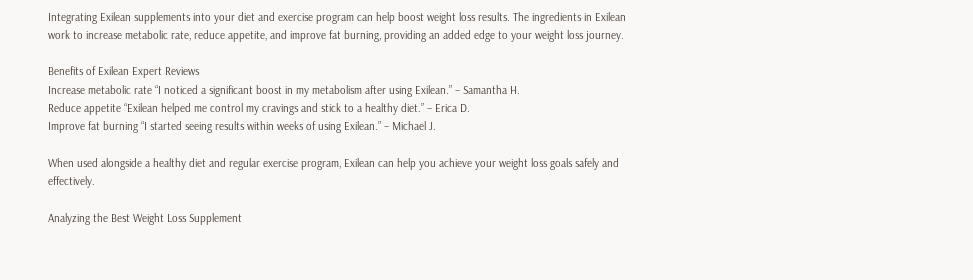Integrating Exilean supplements into your diet and exercise program can help boost weight loss results. The ingredients in Exilean work to increase metabolic rate, reduce appetite, and improve fat burning, providing an added edge to your weight loss journey.

Benefits of Exilean Expert Reviews
Increase metabolic rate “I noticed a significant boost in my metabolism after using Exilean.” – Samantha H.
Reduce appetite “Exilean helped me control my cravings and stick to a healthy diet.” – Erica D.
Improve fat burning “I started seeing results within weeks of using Exilean.” – Michael J.

When used alongside a healthy diet and regular exercise program, Exilean can help you achieve your weight loss goals safely and effectively.

Analyzing the Best Weight Loss Supplement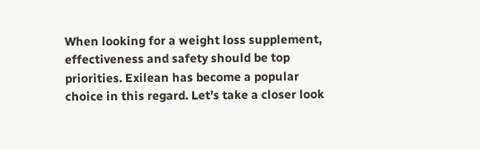When looking for a weight loss supplement, effectiveness and safety should be top priorities. Exilean has become a popular choice in this regard. Let’s take a closer look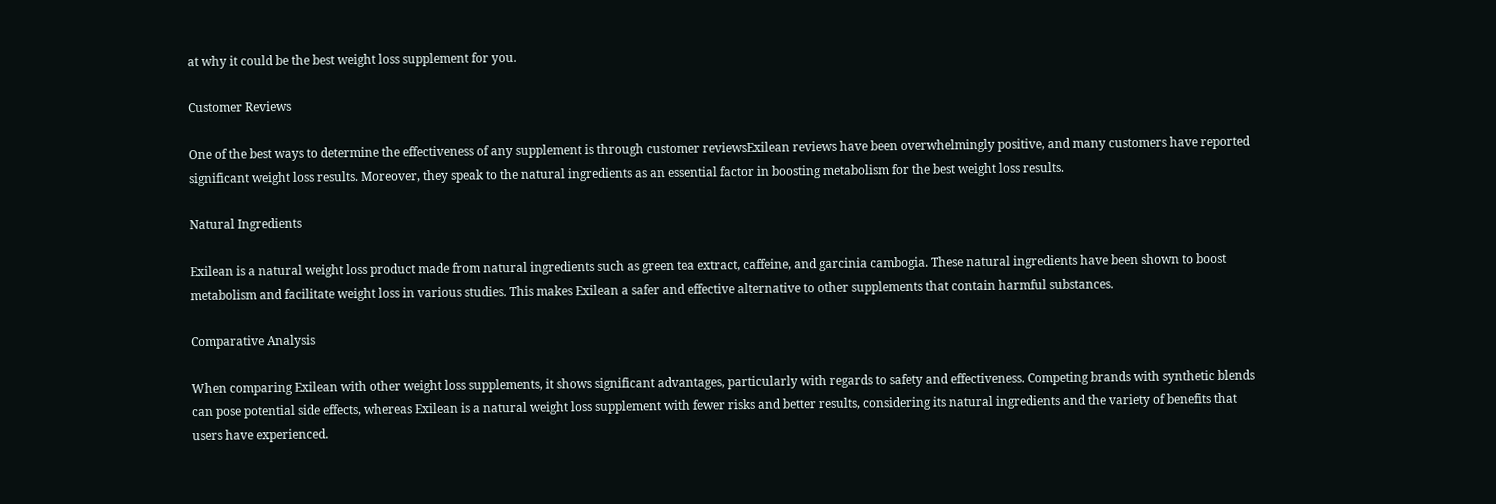at why it could be the best weight loss supplement for you.

Customer Reviews

One of the best ways to determine the effectiveness of any supplement is through customer reviewsExilean reviews have been overwhelmingly positive, and many customers have reported significant weight loss results. Moreover, they speak to the natural ingredients as an essential factor in boosting metabolism for the best weight loss results.

Natural Ingredients

Exilean is a natural weight loss product made from natural ingredients such as green tea extract, caffeine, and garcinia cambogia. These natural ingredients have been shown to boost metabolism and facilitate weight loss in various studies. This makes Exilean a safer and effective alternative to other supplements that contain harmful substances.

Comparative Analysis

When comparing Exilean with other weight loss supplements, it shows significant advantages, particularly with regards to safety and effectiveness. Competing brands with synthetic blends can pose potential side effects, whereas Exilean is a natural weight loss supplement with fewer risks and better results, considering its natural ingredients and the variety of benefits that users have experienced.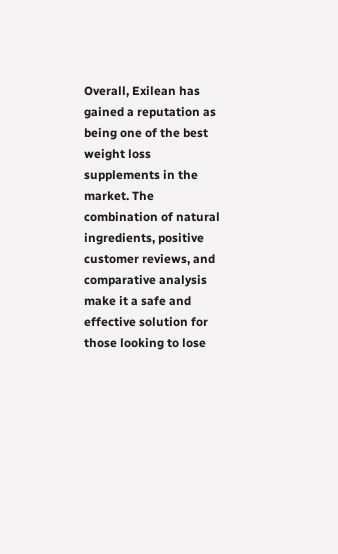Overall, Exilean has gained a reputation as being one of the best weight loss supplements in the market. The combination of natural ingredients, positive customer reviews, and comparative analysis make it a safe and effective solution for those looking to lose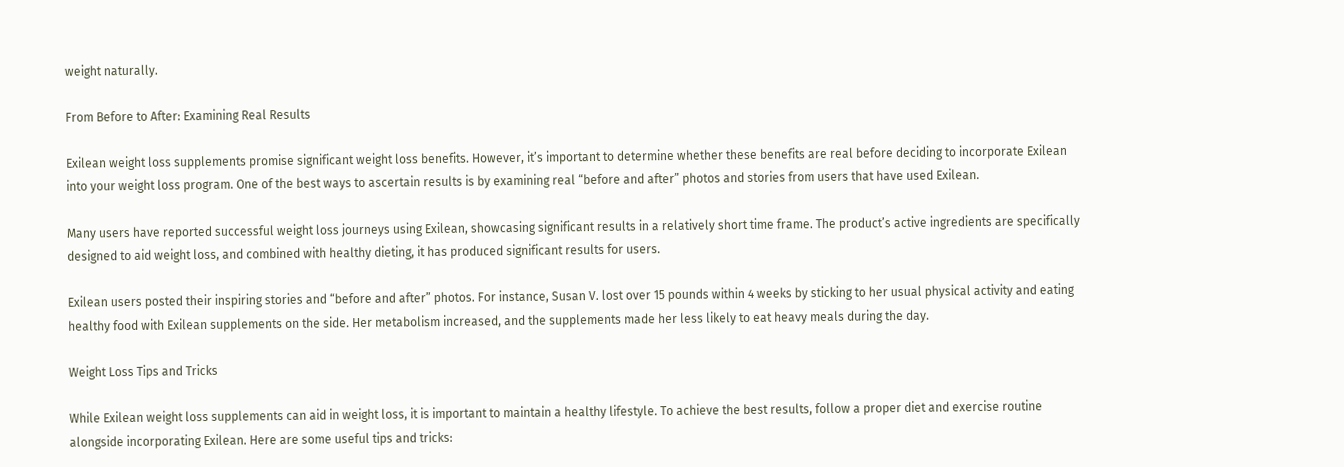weight naturally.

From Before to After: Examining Real Results

Exilean weight loss supplements promise significant weight loss benefits. However, it’s important to determine whether these benefits are real before deciding to incorporate Exilean into your weight loss program. One of the best ways to ascertain results is by examining real “before and after” photos and stories from users that have used Exilean.

Many users have reported successful weight loss journeys using Exilean, showcasing significant results in a relatively short time frame. The product’s active ingredients are specifically designed to aid weight loss, and combined with healthy dieting, it has produced significant results for users.

Exilean users posted their inspiring stories and “before and after” photos. For instance, Susan V. lost over 15 pounds within 4 weeks by sticking to her usual physical activity and eating healthy food with Exilean supplements on the side. Her metabolism increased, and the supplements made her less likely to eat heavy meals during the day.

Weight Loss Tips and Tricks

While Exilean weight loss supplements can aid in weight loss, it is important to maintain a healthy lifestyle. To achieve the best results, follow a proper diet and exercise routine alongside incorporating Exilean. Here are some useful tips and tricks: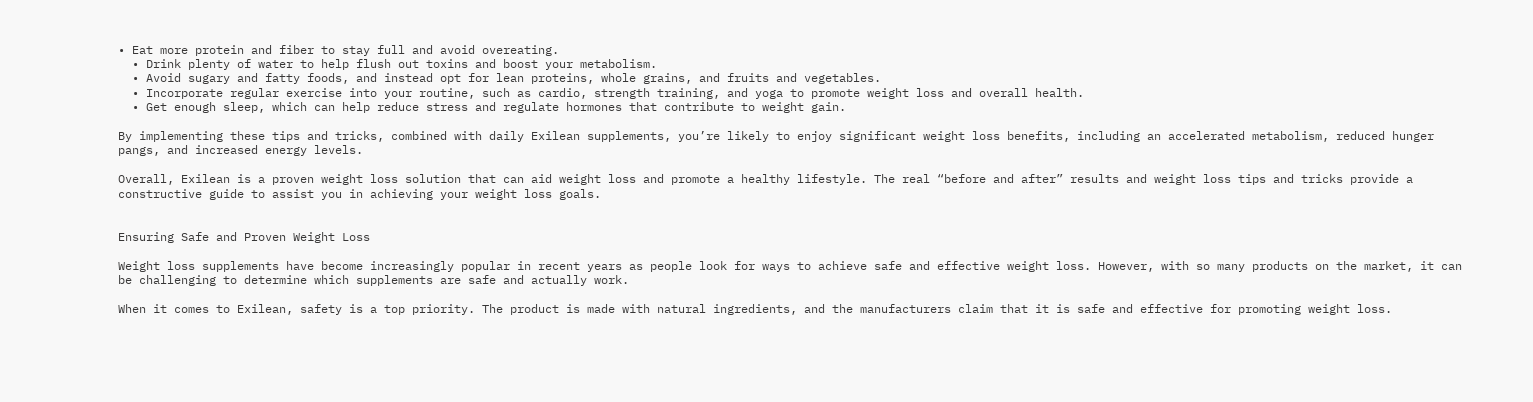• Eat more protein and fiber to stay full and avoid overeating.
  • Drink plenty of water to help flush out toxins and boost your metabolism.
  • Avoid sugary and fatty foods, and instead opt for lean proteins, whole grains, and fruits and vegetables.
  • Incorporate regular exercise into your routine, such as cardio, strength training, and yoga to promote weight loss and overall health.
  • Get enough sleep, which can help reduce stress and regulate hormones that contribute to weight gain.

By implementing these tips and tricks, combined with daily Exilean supplements, you’re likely to enjoy significant weight loss benefits, including an accelerated metabolism, reduced hunger pangs, and increased energy levels.

Overall, Exilean is a proven weight loss solution that can aid weight loss and promote a healthy lifestyle. The real “before and after” results and weight loss tips and tricks provide a constructive guide to assist you in achieving your weight loss goals.


Ensuring Safe and Proven Weight Loss

Weight loss supplements have become increasingly popular in recent years as people look for ways to achieve safe and effective weight loss. However, with so many products on the market, it can be challenging to determine which supplements are safe and actually work.

When it comes to Exilean, safety is a top priority. The product is made with natural ingredients, and the manufacturers claim that it is safe and effective for promoting weight loss.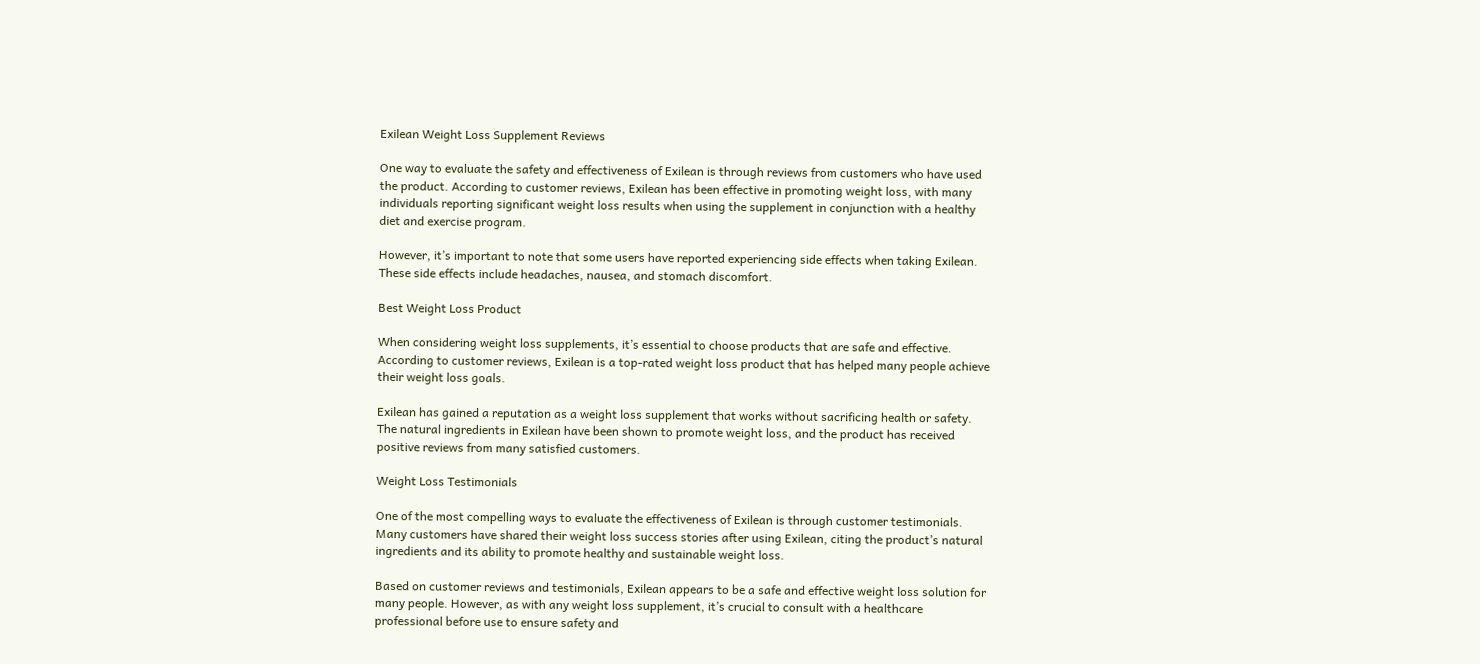Exilean Weight Loss Supplement Reviews

One way to evaluate the safety and effectiveness of Exilean is through reviews from customers who have used the product. According to customer reviews, Exilean has been effective in promoting weight loss, with many individuals reporting significant weight loss results when using the supplement in conjunction with a healthy diet and exercise program.

However, it’s important to note that some users have reported experiencing side effects when taking Exilean. These side effects include headaches, nausea, and stomach discomfort.

Best Weight Loss Product

When considering weight loss supplements, it’s essential to choose products that are safe and effective. According to customer reviews, Exilean is a top-rated weight loss product that has helped many people achieve their weight loss goals.

Exilean has gained a reputation as a weight loss supplement that works without sacrificing health or safety. The natural ingredients in Exilean have been shown to promote weight loss, and the product has received positive reviews from many satisfied customers.

Weight Loss Testimonials

One of the most compelling ways to evaluate the effectiveness of Exilean is through customer testimonials. Many customers have shared their weight loss success stories after using Exilean, citing the product’s natural ingredients and its ability to promote healthy and sustainable weight loss.

Based on customer reviews and testimonials, Exilean appears to be a safe and effective weight loss solution for many people. However, as with any weight loss supplement, it’s crucial to consult with a healthcare professional before use to ensure safety and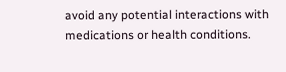avoid any potential interactions with medications or health conditions.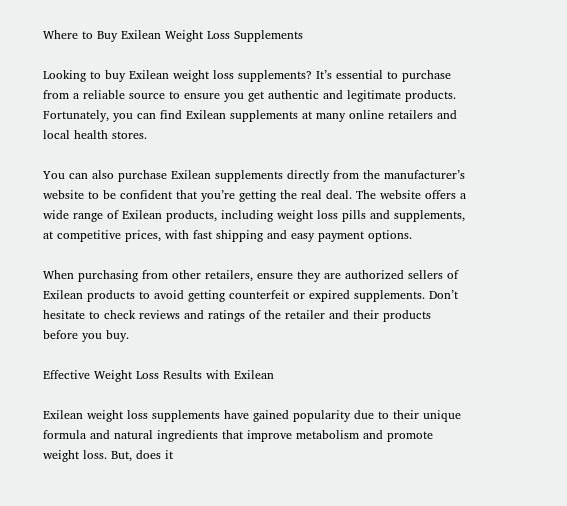Where to Buy Exilean Weight Loss Supplements

Looking to buy Exilean weight loss supplements? It’s essential to purchase from a reliable source to ensure you get authentic and legitimate products. Fortunately, you can find Exilean supplements at many online retailers and local health stores.

You can also purchase Exilean supplements directly from the manufacturer’s website to be confident that you’re getting the real deal. The website offers a wide range of Exilean products, including weight loss pills and supplements, at competitive prices, with fast shipping and easy payment options.

When purchasing from other retailers, ensure they are authorized sellers of Exilean products to avoid getting counterfeit or expired supplements. Don’t hesitate to check reviews and ratings of the retailer and their products before you buy.

Effective Weight Loss Results with Exilean

Exilean weight loss supplements have gained popularity due to their unique formula and natural ingredients that improve metabolism and promote weight loss. But, does it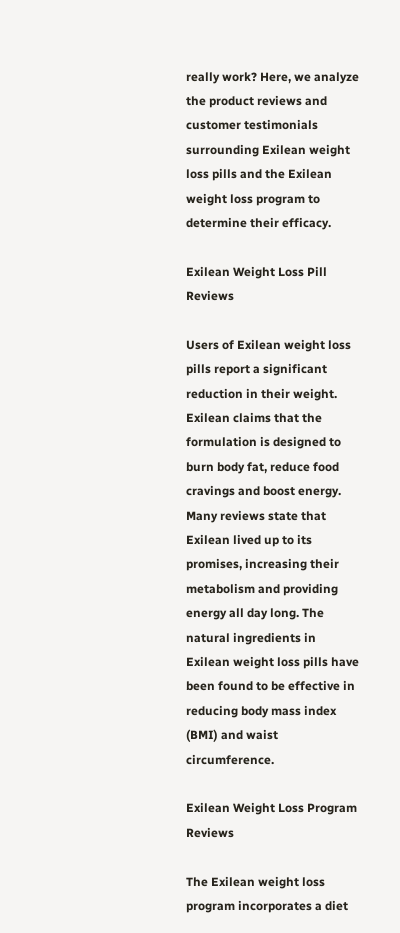really work? Here, we analyze the product reviews and customer testimonials surrounding Exilean weight loss pills and the Exilean weight loss program to determine their efficacy.

Exilean Weight Loss Pill Reviews

Users of Exilean weight loss pills report a significant reduction in their weight. Exilean claims that the formulation is designed to burn body fat, reduce food cravings and boost energy. Many reviews state that Exilean lived up to its promises, increasing their metabolism and providing energy all day long. The natural ingredients in Exilean weight loss pills have been found to be effective in reducing body mass index (BMI) and waist circumference.

Exilean Weight Loss Program Reviews

The Exilean weight loss program incorporates a diet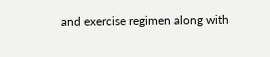and exercise regimen along with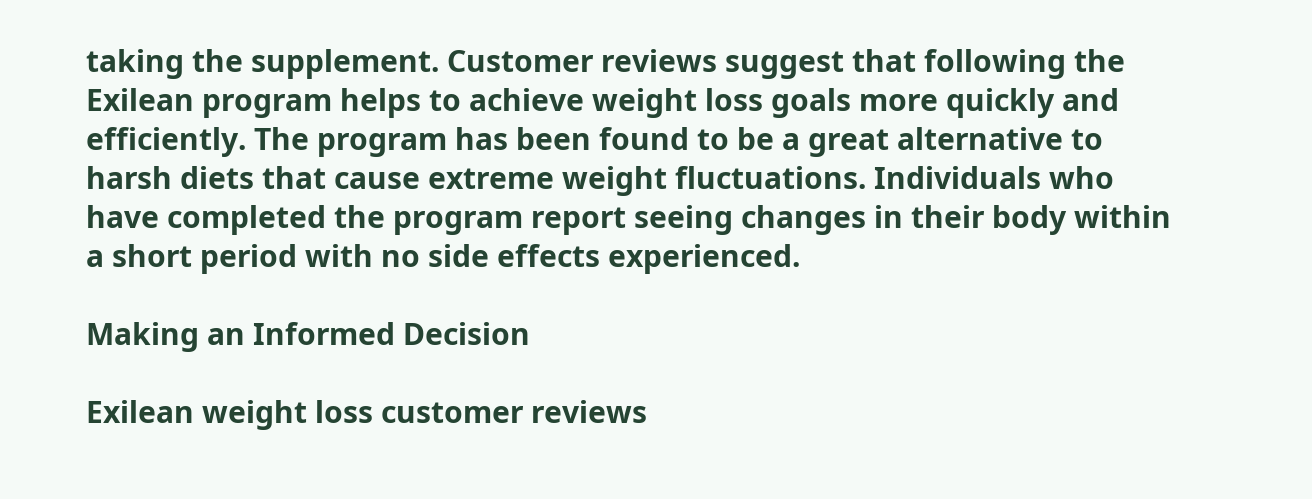taking the supplement. Customer reviews suggest that following the Exilean program helps to achieve weight loss goals more quickly and efficiently. The program has been found to be a great alternative to harsh diets that cause extreme weight fluctuations. Individuals who have completed the program report seeing changes in their body within a short period with no side effects experienced.

Making an Informed Decision

Exilean weight loss customer reviews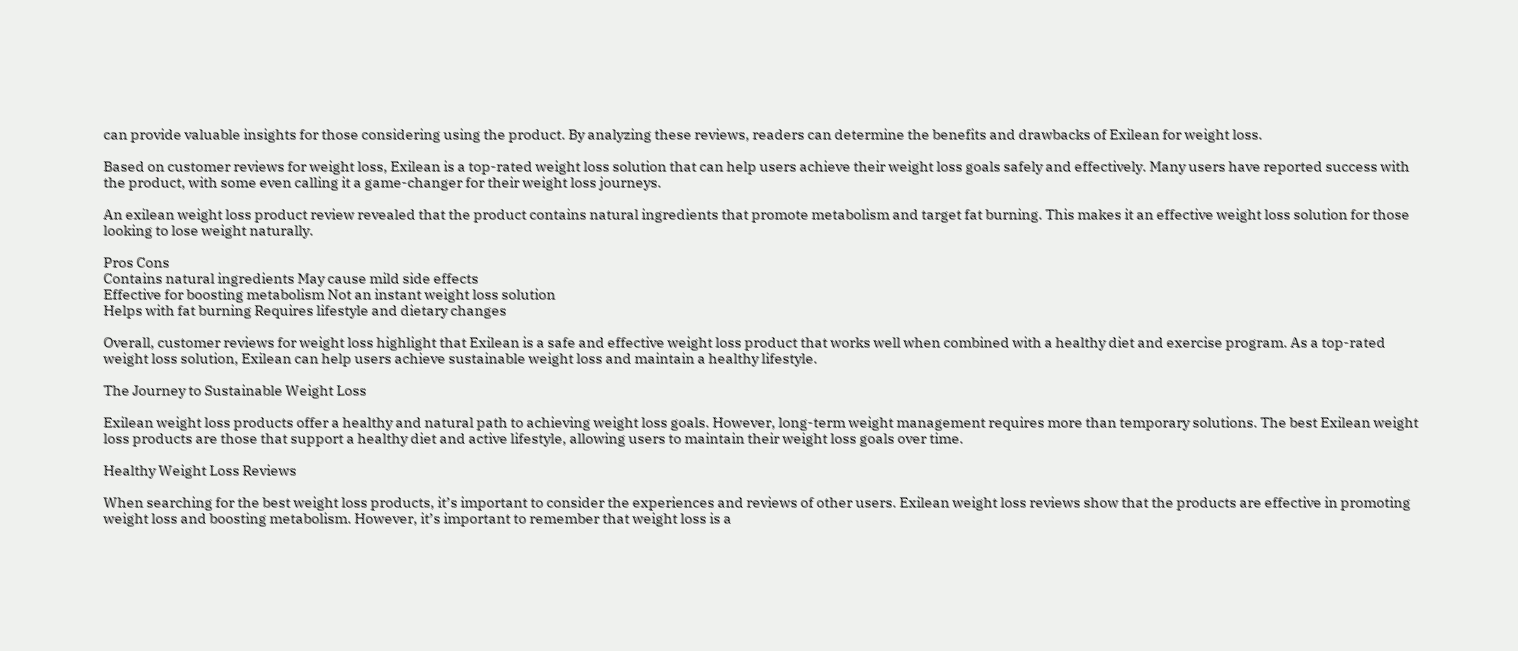can provide valuable insights for those considering using the product. By analyzing these reviews, readers can determine the benefits and drawbacks of Exilean for weight loss.

Based on customer reviews for weight loss, Exilean is a top-rated weight loss solution that can help users achieve their weight loss goals safely and effectively. Many users have reported success with the product, with some even calling it a game-changer for their weight loss journeys.

An exilean weight loss product review revealed that the product contains natural ingredients that promote metabolism and target fat burning. This makes it an effective weight loss solution for those looking to lose weight naturally.

Pros Cons
Contains natural ingredients May cause mild side effects
Effective for boosting metabolism Not an instant weight loss solution
Helps with fat burning Requires lifestyle and dietary changes

Overall, customer reviews for weight loss highlight that Exilean is a safe and effective weight loss product that works well when combined with a healthy diet and exercise program. As a top-rated weight loss solution, Exilean can help users achieve sustainable weight loss and maintain a healthy lifestyle.

The Journey to Sustainable Weight Loss

Exilean weight loss products offer a healthy and natural path to achieving weight loss goals. However, long-term weight management requires more than temporary solutions. The best Exilean weight loss products are those that support a healthy diet and active lifestyle, allowing users to maintain their weight loss goals over time.

Healthy Weight Loss Reviews

When searching for the best weight loss products, it’s important to consider the experiences and reviews of other users. Exilean weight loss reviews show that the products are effective in promoting weight loss and boosting metabolism. However, it’s important to remember that weight loss is a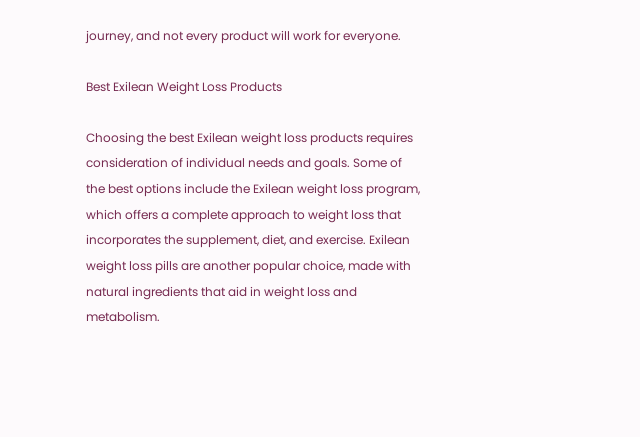journey, and not every product will work for everyone.

Best Exilean Weight Loss Products

Choosing the best Exilean weight loss products requires consideration of individual needs and goals. Some of the best options include the Exilean weight loss program, which offers a complete approach to weight loss that incorporates the supplement, diet, and exercise. Exilean weight loss pills are another popular choice, made with natural ingredients that aid in weight loss and metabolism.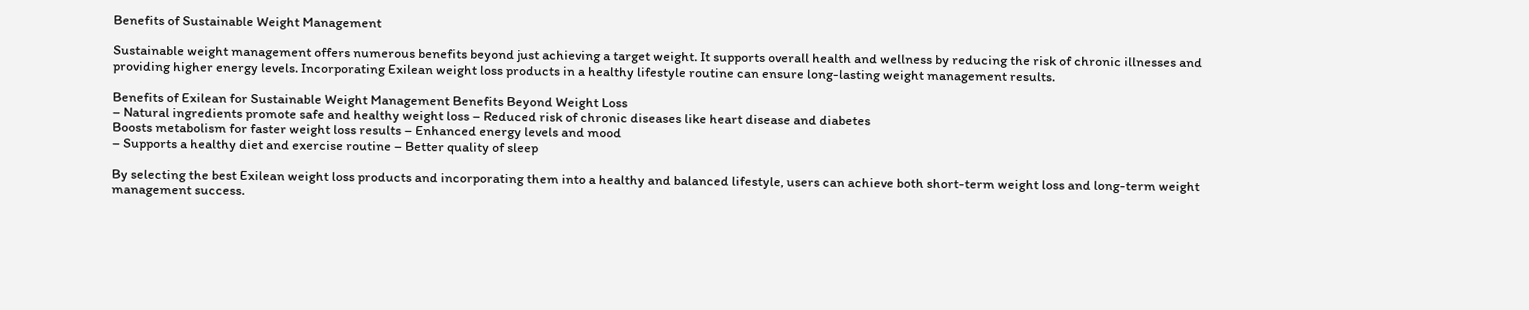Benefits of Sustainable Weight Management

Sustainable weight management offers numerous benefits beyond just achieving a target weight. It supports overall health and wellness by reducing the risk of chronic illnesses and providing higher energy levels. Incorporating Exilean weight loss products in a healthy lifestyle routine can ensure long-lasting weight management results.

Benefits of Exilean for Sustainable Weight Management Benefits Beyond Weight Loss
– Natural ingredients promote safe and healthy weight loss – Reduced risk of chronic diseases like heart disease and diabetes
Boosts metabolism for faster weight loss results – Enhanced energy levels and mood
– Supports a healthy diet and exercise routine – Better quality of sleep

By selecting the best Exilean weight loss products and incorporating them into a healthy and balanced lifestyle, users can achieve both short-term weight loss and long-term weight management success.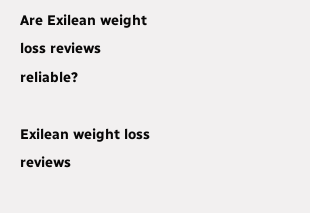Are Exilean weight loss reviews reliable?

Exilean weight loss reviews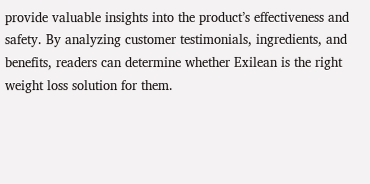provide valuable insights into the product’s effectiveness and safety. By analyzing customer testimonials, ingredients, and benefits, readers can determine whether Exilean is the right weight loss solution for them.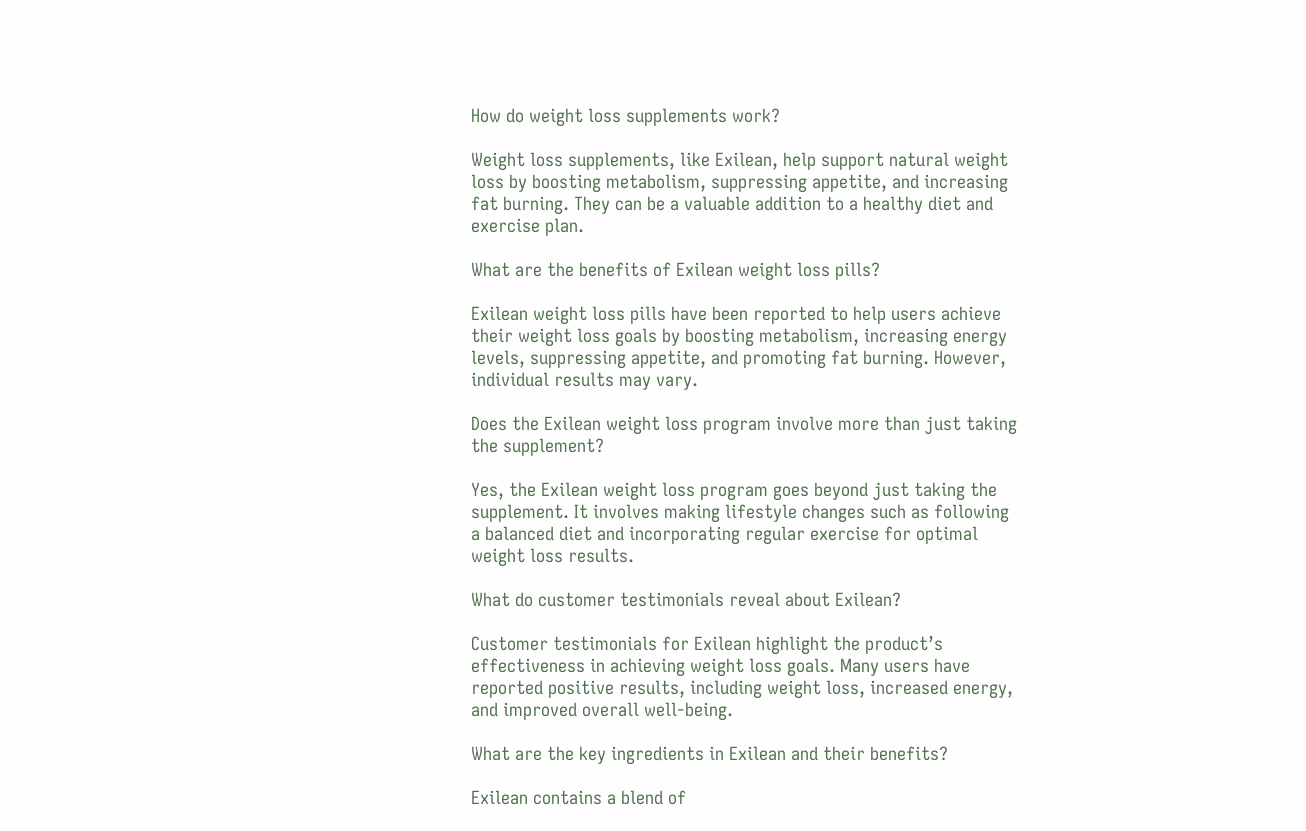How do weight loss supplements work?

Weight loss supplements, like Exilean, help support natural weight loss by boosting metabolism, suppressing appetite, and increasing fat burning. They can be a valuable addition to a healthy diet and exercise plan.

What are the benefits of Exilean weight loss pills?

Exilean weight loss pills have been reported to help users achieve their weight loss goals by boosting metabolism, increasing energy levels, suppressing appetite, and promoting fat burning. However, individual results may vary.

Does the Exilean weight loss program involve more than just taking the supplement?

Yes, the Exilean weight loss program goes beyond just taking the supplement. It involves making lifestyle changes such as following a balanced diet and incorporating regular exercise for optimal weight loss results.

What do customer testimonials reveal about Exilean?

Customer testimonials for Exilean highlight the product’s effectiveness in achieving weight loss goals. Many users have reported positive results, including weight loss, increased energy, and improved overall well-being.

What are the key ingredients in Exilean and their benefits?

Exilean contains a blend of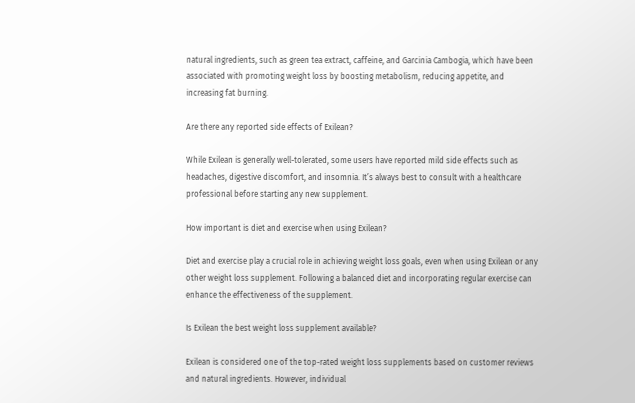natural ingredients, such as green tea extract, caffeine, and Garcinia Cambogia, which have been associated with promoting weight loss by boosting metabolism, reducing appetite, and increasing fat burning.

Are there any reported side effects of Exilean?

While Exilean is generally well-tolerated, some users have reported mild side effects such as headaches, digestive discomfort, and insomnia. It’s always best to consult with a healthcare professional before starting any new supplement.

How important is diet and exercise when using Exilean?

Diet and exercise play a crucial role in achieving weight loss goals, even when using Exilean or any other weight loss supplement. Following a balanced diet and incorporating regular exercise can enhance the effectiveness of the supplement.

Is Exilean the best weight loss supplement available?

Exilean is considered one of the top-rated weight loss supplements based on customer reviews and natural ingredients. However, individual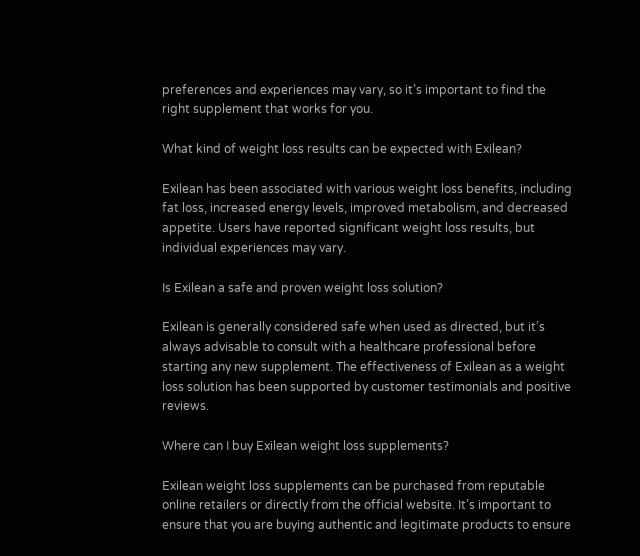preferences and experiences may vary, so it’s important to find the right supplement that works for you.

What kind of weight loss results can be expected with Exilean?

Exilean has been associated with various weight loss benefits, including fat loss, increased energy levels, improved metabolism, and decreased appetite. Users have reported significant weight loss results, but individual experiences may vary.

Is Exilean a safe and proven weight loss solution?

Exilean is generally considered safe when used as directed, but it’s always advisable to consult with a healthcare professional before starting any new supplement. The effectiveness of Exilean as a weight loss solution has been supported by customer testimonials and positive reviews.

Where can I buy Exilean weight loss supplements?

Exilean weight loss supplements can be purchased from reputable online retailers or directly from the official website. It’s important to ensure that you are buying authentic and legitimate products to ensure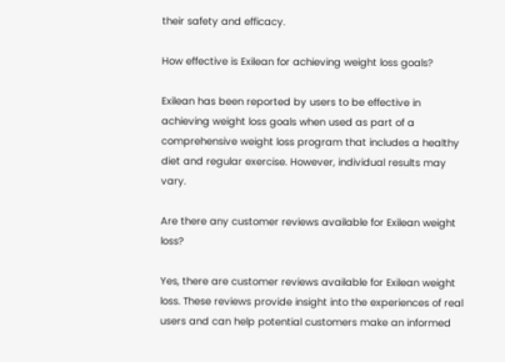their safety and efficacy.

How effective is Exilean for achieving weight loss goals?

Exilean has been reported by users to be effective in achieving weight loss goals when used as part of a comprehensive weight loss program that includes a healthy diet and regular exercise. However, individual results may vary.

Are there any customer reviews available for Exilean weight loss?

Yes, there are customer reviews available for Exilean weight loss. These reviews provide insight into the experiences of real users and can help potential customers make an informed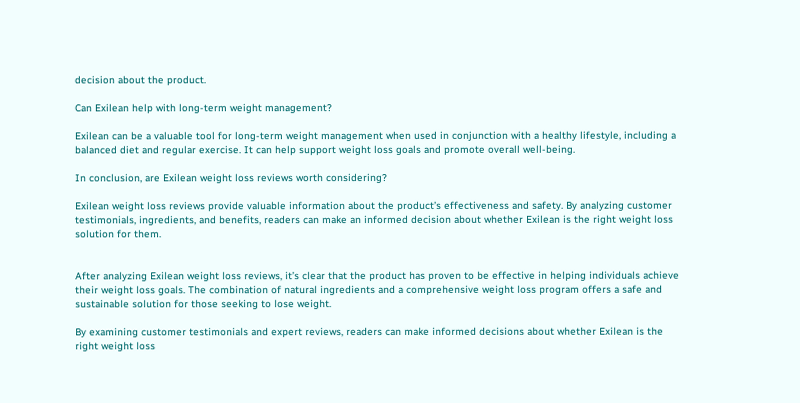decision about the product.

Can Exilean help with long-term weight management?

Exilean can be a valuable tool for long-term weight management when used in conjunction with a healthy lifestyle, including a balanced diet and regular exercise. It can help support weight loss goals and promote overall well-being.

In conclusion, are Exilean weight loss reviews worth considering?

Exilean weight loss reviews provide valuable information about the product’s effectiveness and safety. By analyzing customer testimonials, ingredients, and benefits, readers can make an informed decision about whether Exilean is the right weight loss solution for them.


After analyzing Exilean weight loss reviews, it’s clear that the product has proven to be effective in helping individuals achieve their weight loss goals. The combination of natural ingredients and a comprehensive weight loss program offers a safe and sustainable solution for those seeking to lose weight.

By examining customer testimonials and expert reviews, readers can make informed decisions about whether Exilean is the right weight loss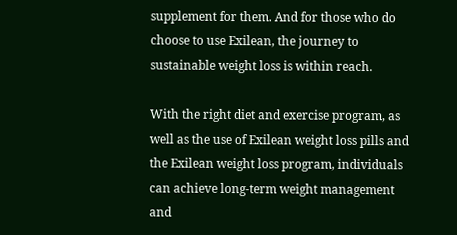supplement for them. And for those who do choose to use Exilean, the journey to sustainable weight loss is within reach.

With the right diet and exercise program, as well as the use of Exilean weight loss pills and the Exilean weight loss program, individuals can achieve long-term weight management and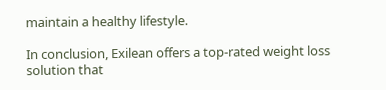maintain a healthy lifestyle.

In conclusion, Exilean offers a top-rated weight loss solution that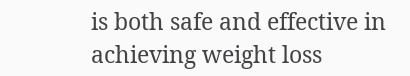is both safe and effective in achieving weight loss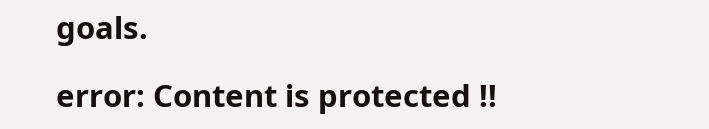goals.

error: Content is protected !!